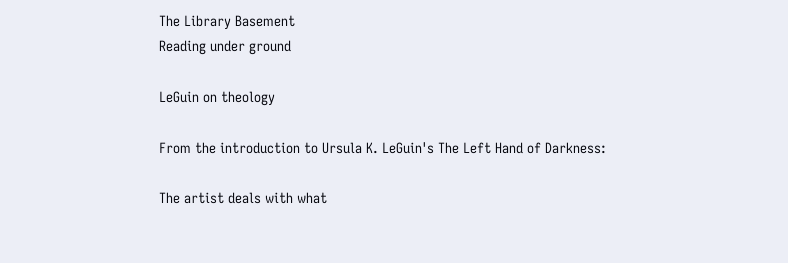The Library Basement
Reading under ground

LeGuin on theology

From the introduction to Ursula K. LeGuin's The Left Hand of Darkness:

The artist deals with what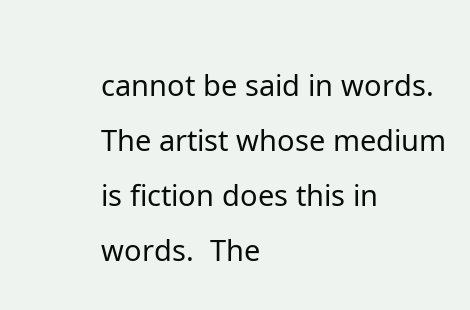cannot be said in words. The artist whose medium is fiction does this in words.  The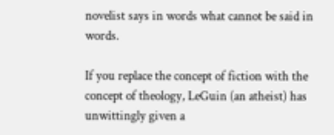novelist says in words what cannot be said in words.

If you replace the concept of fiction with the concept of theology, LeGuin (an atheist) has unwittingly given a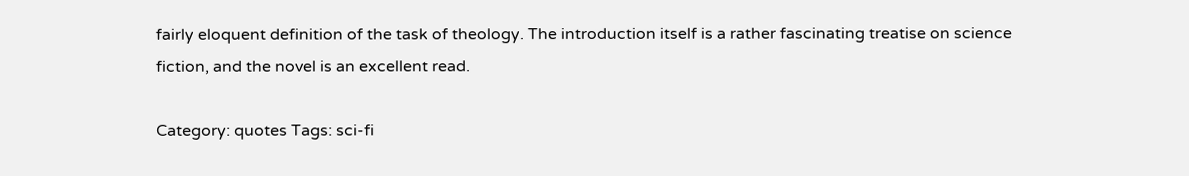fairly eloquent definition of the task of theology. The introduction itself is a rather fascinating treatise on science fiction, and the novel is an excellent read.

Category: quotes Tags: sci-fi